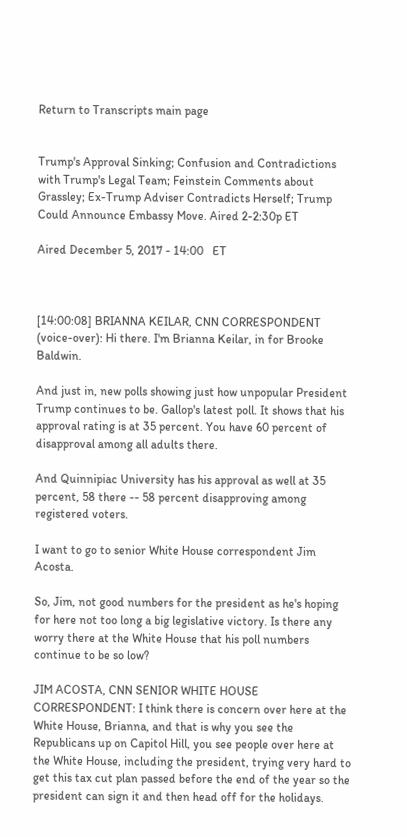Return to Transcripts main page


Trump's Approval Sinking; Confusion and Contradictions with Trump's Legal Team; Feinstein Comments about Grassley; Ex-Trump Adviser Contradicts Herself; Trump Could Announce Embassy Move. Aired 2-2:30p ET

Aired December 5, 2017 - 14:00   ET



[14:00:08] BRIANNA KEILAR, CNN CORRESPONDENT (voice-over): Hi there. I'm Brianna Keilar, in for Brooke Baldwin.

And just in, new polls showing just how unpopular President Trump continues to be. Gallop's latest poll. It shows that his approval rating is at 35 percent. You have 60 percent of disapproval among all adults there.

And Quinnipiac University has his approval as well at 35 percent, 58 there -- 58 percent disapproving among registered voters.

I want to go to senior White House correspondent Jim Acosta.

So, Jim, not good numbers for the president as he's hoping for here not too long a big legislative victory. Is there any worry there at the White House that his poll numbers continue to be so low?

JIM ACOSTA, CNN SENIOR WHITE HOUSE CORRESPONDENT: I think there is concern over here at the White House, Brianna, and that is why you see the Republicans up on Capitol Hill, you see people over here at the White House, including the president, trying very hard to get this tax cut plan passed before the end of the year so the president can sign it and then head off for the holidays.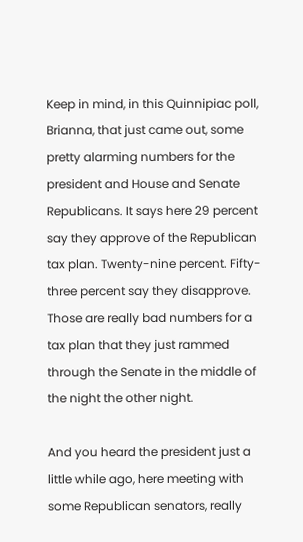Keep in mind, in this Quinnipiac poll, Brianna, that just came out, some pretty alarming numbers for the president and House and Senate Republicans. It says here 29 percent say they approve of the Republican tax plan. Twenty-nine percent. Fifty-three percent say they disapprove. Those are really bad numbers for a tax plan that they just rammed through the Senate in the middle of the night the other night.

And you heard the president just a little while ago, here meeting with some Republican senators, really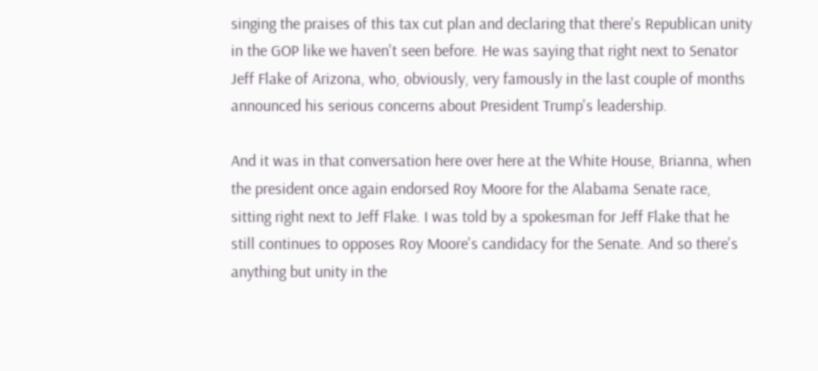singing the praises of this tax cut plan and declaring that there's Republican unity in the GOP like we haven't seen before. He was saying that right next to Senator Jeff Flake of Arizona, who, obviously, very famously in the last couple of months announced his serious concerns about President Trump's leadership.

And it was in that conversation here over here at the White House, Brianna, when the president once again endorsed Roy Moore for the Alabama Senate race, sitting right next to Jeff Flake. I was told by a spokesman for Jeff Flake that he still continues to opposes Roy Moore's candidacy for the Senate. And so there's anything but unity in the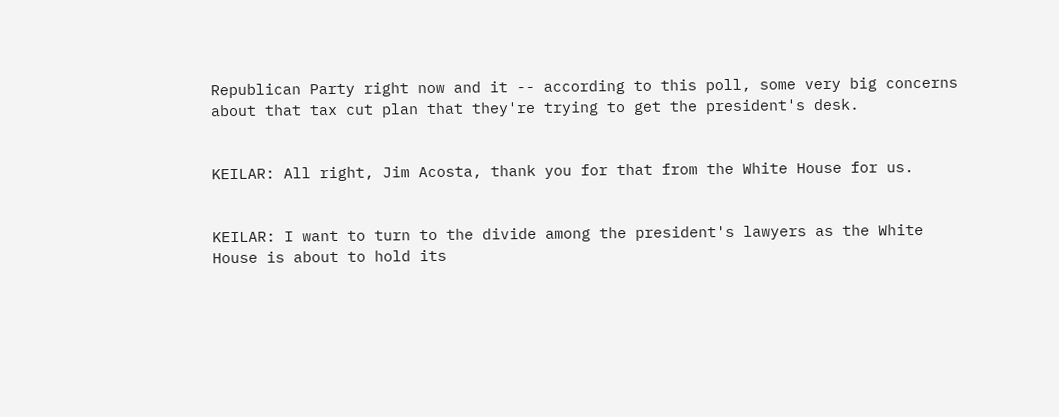Republican Party right now and it -- according to this poll, some very big concerns about that tax cut plan that they're trying to get the president's desk.


KEILAR: All right, Jim Acosta, thank you for that from the White House for us.


KEILAR: I want to turn to the divide among the president's lawyers as the White House is about to hold its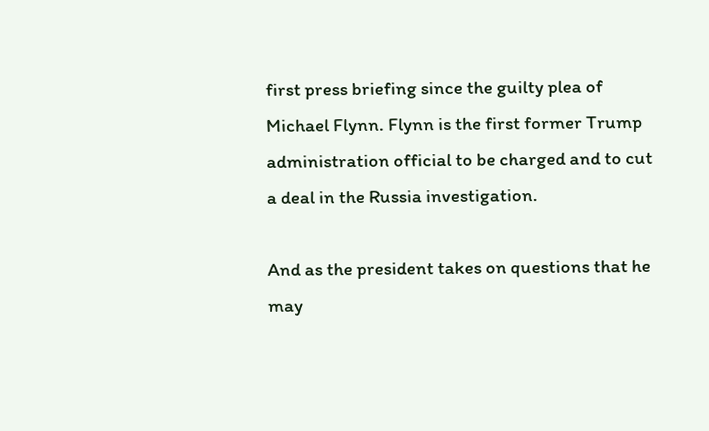first press briefing since the guilty plea of Michael Flynn. Flynn is the first former Trump administration official to be charged and to cut a deal in the Russia investigation.

And as the president takes on questions that he may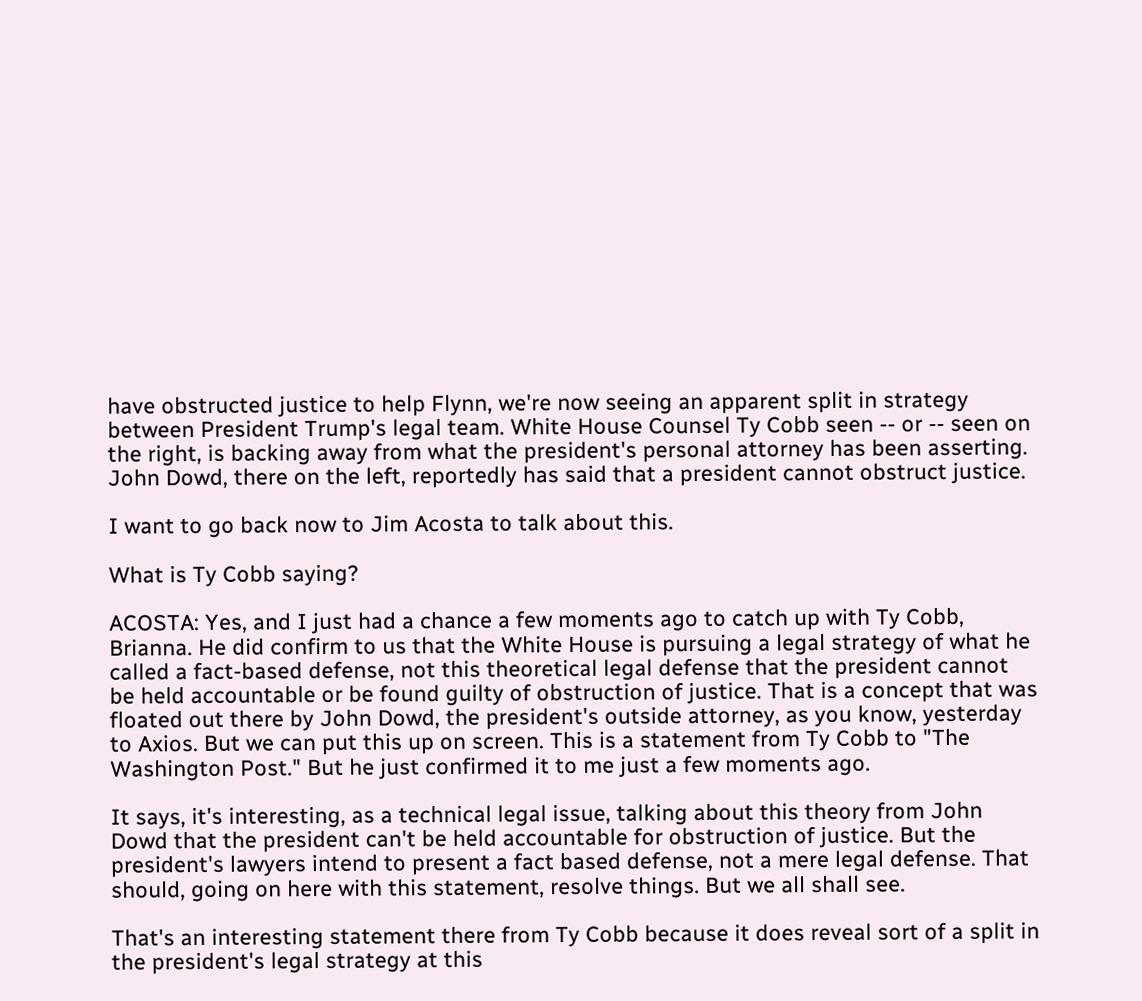have obstructed justice to help Flynn, we're now seeing an apparent split in strategy between President Trump's legal team. White House Counsel Ty Cobb seen -- or -- seen on the right, is backing away from what the president's personal attorney has been asserting. John Dowd, there on the left, reportedly has said that a president cannot obstruct justice.

I want to go back now to Jim Acosta to talk about this.

What is Ty Cobb saying?

ACOSTA: Yes, and I just had a chance a few moments ago to catch up with Ty Cobb, Brianna. He did confirm to us that the White House is pursuing a legal strategy of what he called a fact-based defense, not this theoretical legal defense that the president cannot be held accountable or be found guilty of obstruction of justice. That is a concept that was floated out there by John Dowd, the president's outside attorney, as you know, yesterday to Axios. But we can put this up on screen. This is a statement from Ty Cobb to "The Washington Post." But he just confirmed it to me just a few moments ago.

It says, it's interesting, as a technical legal issue, talking about this theory from John Dowd that the president can't be held accountable for obstruction of justice. But the president's lawyers intend to present a fact based defense, not a mere legal defense. That should, going on here with this statement, resolve things. But we all shall see.

That's an interesting statement there from Ty Cobb because it does reveal sort of a split in the president's legal strategy at this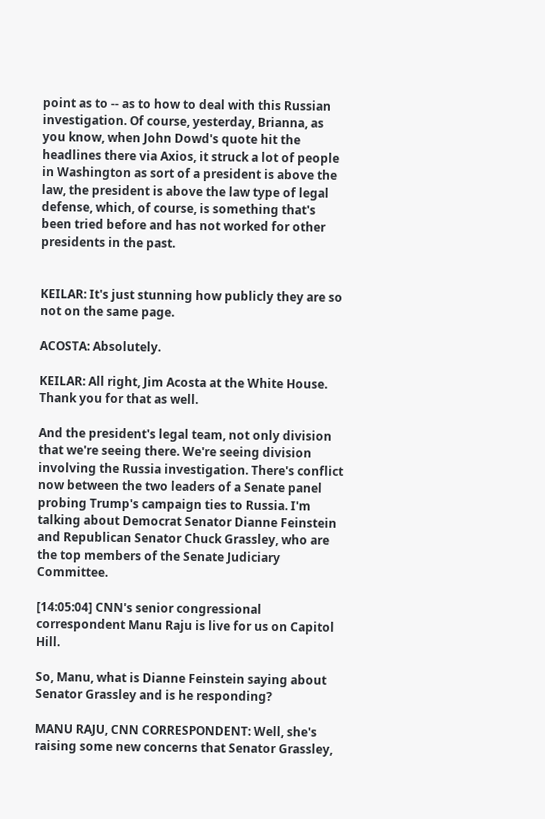point as to -- as to how to deal with this Russian investigation. Of course, yesterday, Brianna, as you know, when John Dowd's quote hit the headlines there via Axios, it struck a lot of people in Washington as sort of a president is above the law, the president is above the law type of legal defense, which, of course, is something that's been tried before and has not worked for other presidents in the past.


KEILAR: It's just stunning how publicly they are so not on the same page.

ACOSTA: Absolutely.

KEILAR: All right, Jim Acosta at the White House. Thank you for that as well.

And the president's legal team, not only division that we're seeing there. We're seeing division involving the Russia investigation. There's conflict now between the two leaders of a Senate panel probing Trump's campaign ties to Russia. I'm talking about Democrat Senator Dianne Feinstein and Republican Senator Chuck Grassley, who are the top members of the Senate Judiciary Committee.

[14:05:04] CNN's senior congressional correspondent Manu Raju is live for us on Capitol Hill.

So, Manu, what is Dianne Feinstein saying about Senator Grassley and is he responding?

MANU RAJU, CNN CORRESPONDENT: Well, she's raising some new concerns that Senator Grassley,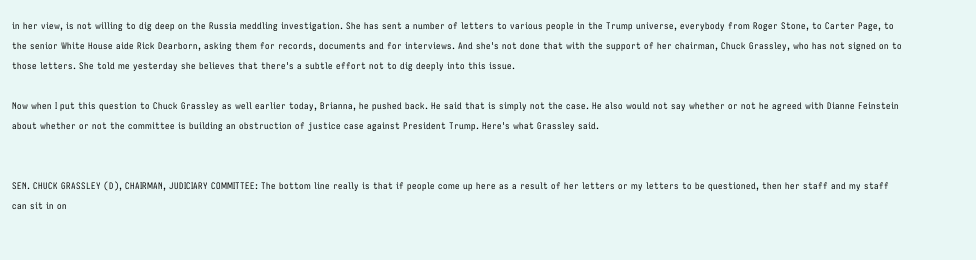in her view, is not willing to dig deep on the Russia meddling investigation. She has sent a number of letters to various people in the Trump universe, everybody from Roger Stone, to Carter Page, to the senior White House aide Rick Dearborn, asking them for records, documents and for interviews. And she's not done that with the support of her chairman, Chuck Grassley, who has not signed on to those letters. She told me yesterday she believes that there's a subtle effort not to dig deeply into this issue.

Now when I put this question to Chuck Grassley as well earlier today, Brianna, he pushed back. He said that is simply not the case. He also would not say whether or not he agreed with Dianne Feinstein about whether or not the committee is building an obstruction of justice case against President Trump. Here's what Grassley said.


SEN. CHUCK GRASSLEY (D), CHAIRMAN, JUDICIARY COMMITTEE: The bottom line really is that if people come up here as a result of her letters or my letters to be questioned, then her staff and my staff can sit in on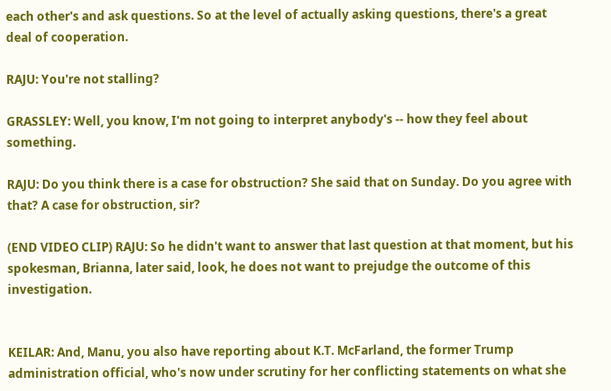each other's and ask questions. So at the level of actually asking questions, there's a great deal of cooperation.

RAJU: You're not stalling?

GRASSLEY: Well, you know, I'm not going to interpret anybody's -- how they feel about something.

RAJU: Do you think there is a case for obstruction? She said that on Sunday. Do you agree with that? A case for obstruction, sir?

(END VIDEO CLIP) RAJU: So he didn't want to answer that last question at that moment, but his spokesman, Brianna, later said, look, he does not want to prejudge the outcome of this investigation.


KEILAR: And, Manu, you also have reporting about K.T. McFarland, the former Trump administration official, who's now under scrutiny for her conflicting statements on what she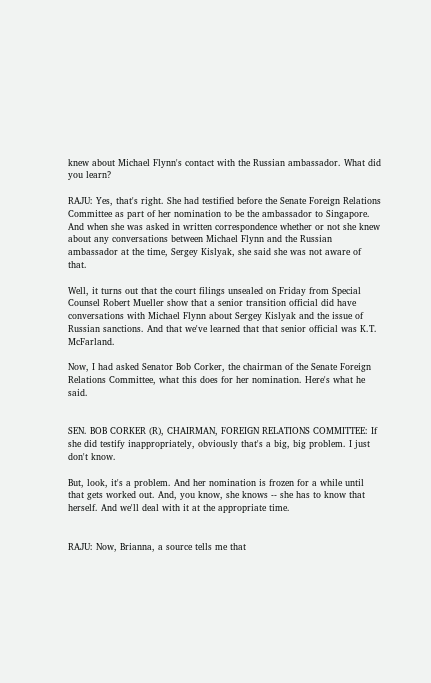knew about Michael Flynn's contact with the Russian ambassador. What did you learn?

RAJU: Yes, that's right. She had testified before the Senate Foreign Relations Committee as part of her nomination to be the ambassador to Singapore. And when she was asked in written correspondence whether or not she knew about any conversations between Michael Flynn and the Russian ambassador at the time, Sergey Kislyak, she said she was not aware of that.

Well, it turns out that the court filings unsealed on Friday from Special Counsel Robert Mueller show that a senior transition official did have conversations with Michael Flynn about Sergey Kislyak and the issue of Russian sanctions. And that we've learned that that senior official was K.T. McFarland.

Now, I had asked Senator Bob Corker, the chairman of the Senate Foreign Relations Committee, what this does for her nomination. Here's what he said.


SEN. BOB CORKER (R), CHAIRMAN, FOREIGN RELATIONS COMMITTEE: If she did testify inappropriately, obviously that's a big, big problem. I just don't know.

But, look, it's a problem. And her nomination is frozen for a while until that gets worked out. And, you know, she knows -- she has to know that herself. And we'll deal with it at the appropriate time.


RAJU: Now, Brianna, a source tells me that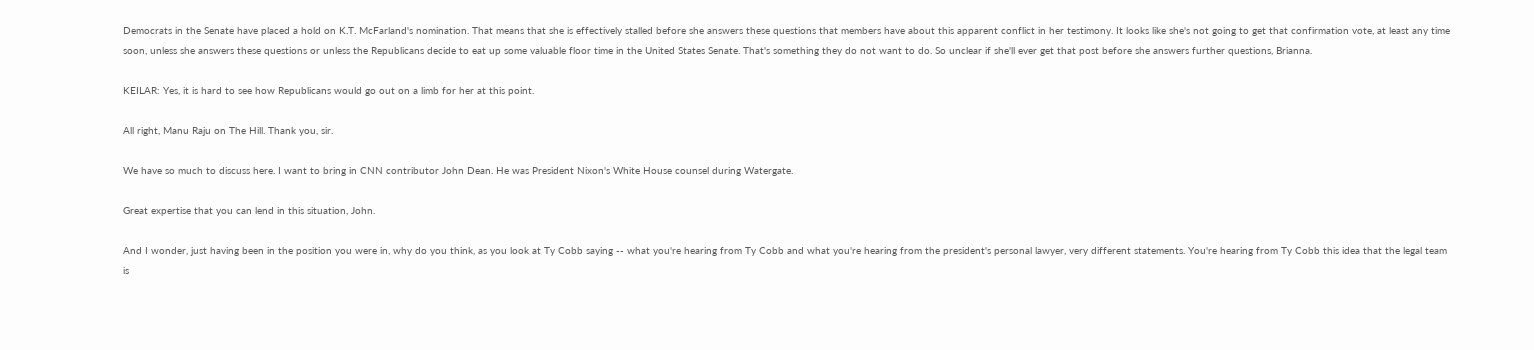Democrats in the Senate have placed a hold on K.T. McFarland's nomination. That means that she is effectively stalled before she answers these questions that members have about this apparent conflict in her testimony. It looks like she's not going to get that confirmation vote, at least any time soon, unless she answers these questions or unless the Republicans decide to eat up some valuable floor time in the United States Senate. That's something they do not want to do. So unclear if she'll ever get that post before she answers further questions, Brianna.

KEILAR: Yes, it is hard to see how Republicans would go out on a limb for her at this point.

All right, Manu Raju on The Hill. Thank you, sir.

We have so much to discuss here. I want to bring in CNN contributor John Dean. He was President Nixon's White House counsel during Watergate.

Great expertise that you can lend in this situation, John.

And I wonder, just having been in the position you were in, why do you think, as you look at Ty Cobb saying -- what you're hearing from Ty Cobb and what you're hearing from the president's personal lawyer, very different statements. You're hearing from Ty Cobb this idea that the legal team is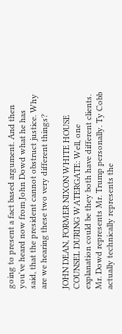going to present a fact based argument. And then you've heard now from John Dowd what he has said, that the president cannot obstruct justice. Why are we hearing these two very different things?

JOHN DEAN, FORMER NIXON WHITE HOUSE COUNSEL DURING WATERGATE: Well, one explanation could be they both have different clients. Mr. Dowd represents Mr. Trump personally. Ty Cobb actually technically represents the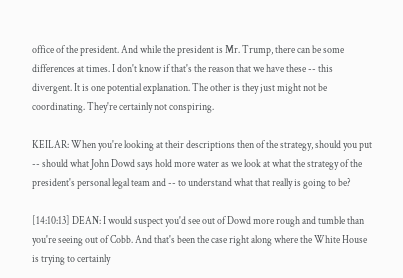office of the president. And while the president is Mr. Trump, there can be some differences at times. I don't know if that's the reason that we have these -- this divergent. It is one potential explanation. The other is they just might not be coordinating. They're certainly not conspiring.

KEILAR: When you're looking at their descriptions then of the strategy, should you put -- should what John Dowd says hold more water as we look at what the strategy of the president's personal legal team and -- to understand what that really is going to be?

[14:10:13] DEAN: I would suspect you'd see out of Dowd more rough and tumble than you're seeing out of Cobb. And that's been the case right along where the White House is trying to certainly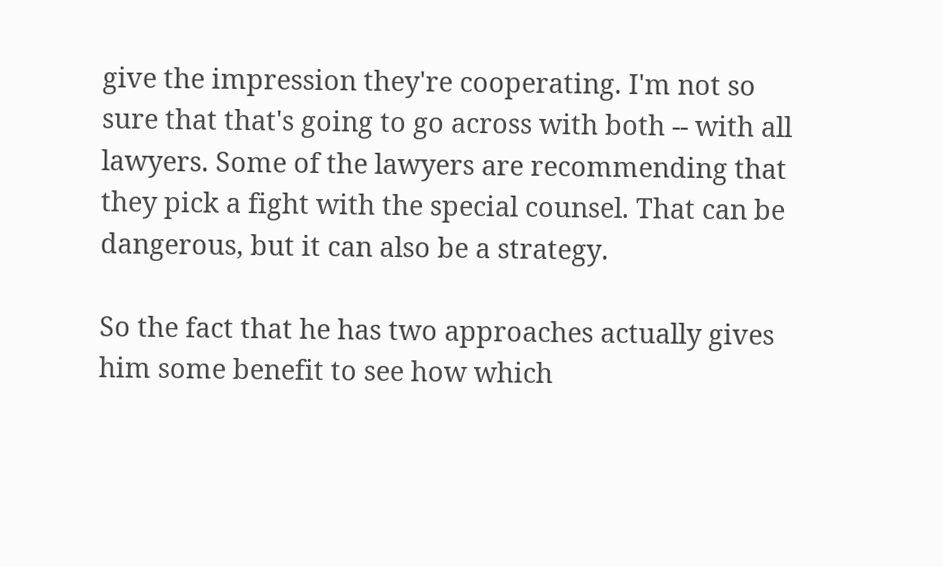give the impression they're cooperating. I'm not so sure that that's going to go across with both -- with all lawyers. Some of the lawyers are recommending that they pick a fight with the special counsel. That can be dangerous, but it can also be a strategy.

So the fact that he has two approaches actually gives him some benefit to see how which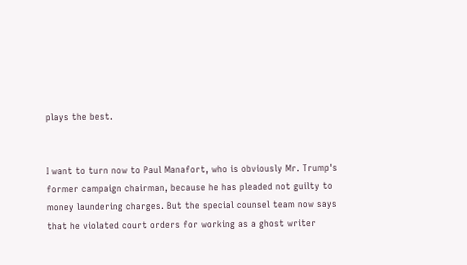plays the best.


I want to turn now to Paul Manafort, who is obviously Mr. Trump's former campaign chairman, because he has pleaded not guilty to money laundering charges. But the special counsel team now says that he violated court orders for working as a ghost writer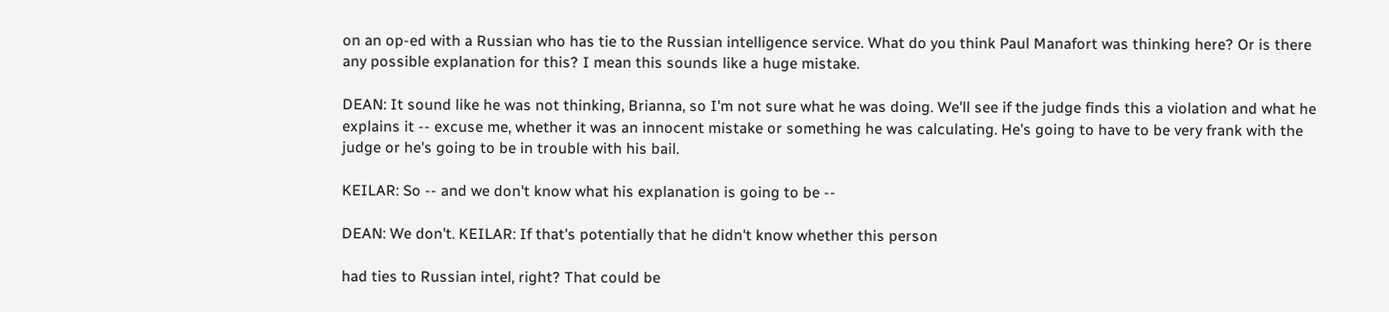on an op-ed with a Russian who has tie to the Russian intelligence service. What do you think Paul Manafort was thinking here? Or is there any possible explanation for this? I mean this sounds like a huge mistake.

DEAN: It sound like he was not thinking, Brianna, so I'm not sure what he was doing. We'll see if the judge finds this a violation and what he explains it -- excuse me, whether it was an innocent mistake or something he was calculating. He's going to have to be very frank with the judge or he's going to be in trouble with his bail.

KEILAR: So -- and we don't know what his explanation is going to be --

DEAN: We don't. KEILAR: If that's potentially that he didn't know whether this person

had ties to Russian intel, right? That could be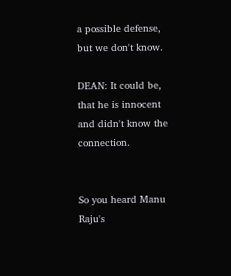a possible defense, but we don't know.

DEAN: It could be, that he is innocent and didn't know the connection.


So you heard Manu Raju's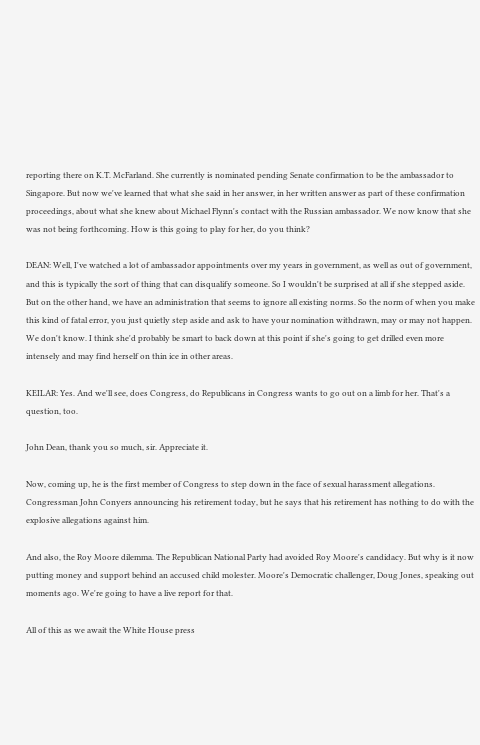reporting there on K.T. McFarland. She currently is nominated pending Senate confirmation to be the ambassador to Singapore. But now we've learned that what she said in her answer, in her written answer as part of these confirmation proceedings, about what she knew about Michael Flynn's contact with the Russian ambassador. We now know that she was not being forthcoming. How is this going to play for her, do you think?

DEAN: Well, I've watched a lot of ambassador appointments over my years in government, as well as out of government, and this is typically the sort of thing that can disqualify someone. So I wouldn't be surprised at all if she stepped aside. But on the other hand, we have an administration that seems to ignore all existing norms. So the norm of when you make this kind of fatal error, you just quietly step aside and ask to have your nomination withdrawn, may or may not happen. We don't know. I think she'd probably be smart to back down at this point if she's going to get drilled even more intensely and may find herself on thin ice in other areas.

KEILAR: Yes. And we'll see, does Congress, do Republicans in Congress wants to go out on a limb for her. That's a question, too.

John Dean, thank you so much, sir. Appreciate it.

Now, coming up, he is the first member of Congress to step down in the face of sexual harassment allegations. Congressman John Conyers announcing his retirement today, but he says that his retirement has nothing to do with the explosive allegations against him.

And also, the Roy Moore dilemma. The Republican National Party had avoided Roy Moore's candidacy. But why is it now putting money and support behind an accused child molester. Moore's Democratic challenger, Doug Jones, speaking out moments ago. We're going to have a live report for that.

All of this as we await the White House press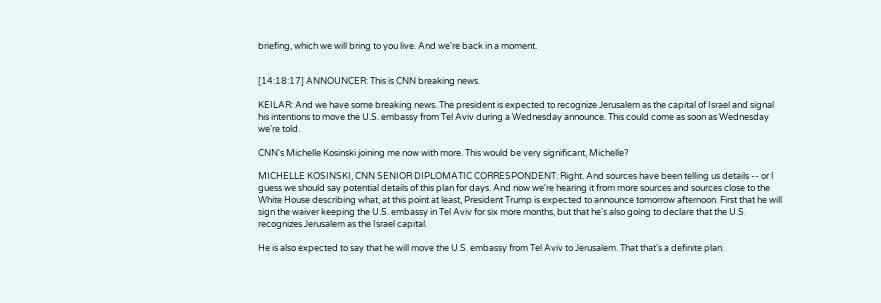briefing, which we will bring to you live. And we're back in a moment.


[14:18:17] ANNOUNCER: This is CNN breaking news.

KEILAR: And we have some breaking news. The president is expected to recognize Jerusalem as the capital of Israel and signal his intentions to move the U.S. embassy from Tel Aviv during a Wednesday announce. This could come as soon as Wednesday we're told.

CNN's Michelle Kosinski joining me now with more. This would be very significant, Michelle?

MICHELLE KOSINSKI, CNN SENIOR DIPLOMATIC CORRESPONDENT: Right. And sources have been telling us details -- or I guess we should say potential details of this plan for days. And now we're hearing it from more sources and sources close to the White House describing what, at this point at least, President Trump is expected to announce tomorrow afternoon. First that he will sign the waiver keeping the U.S. embassy in Tel Aviv for six more months, but that he's also going to declare that the U.S. recognizes Jerusalem as the Israel capital.

He is also expected to say that he will move the U.S. embassy from Tel Aviv to Jerusalem. That that's a definite plan.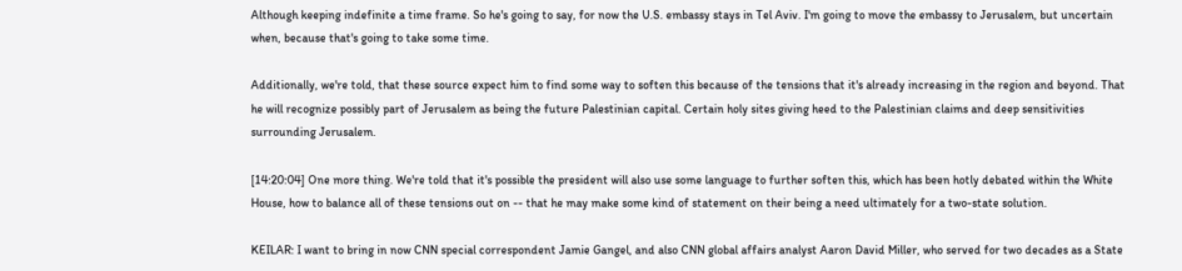Although keeping indefinite a time frame. So he's going to say, for now the U.S. embassy stays in Tel Aviv. I'm going to move the embassy to Jerusalem, but uncertain when, because that's going to take some time.

Additionally, we're told, that these source expect him to find some way to soften this because of the tensions that it's already increasing in the region and beyond. That he will recognize possibly part of Jerusalem as being the future Palestinian capital. Certain holy sites giving heed to the Palestinian claims and deep sensitivities surrounding Jerusalem.

[14:20:04] One more thing. We're told that it's possible the president will also use some language to further soften this, which has been hotly debated within the White House, how to balance all of these tensions out on -- that he may make some kind of statement on their being a need ultimately for a two-state solution.

KEILAR: I want to bring in now CNN special correspondent Jamie Gangel, and also CNN global affairs analyst Aaron David Miller, who served for two decades as a State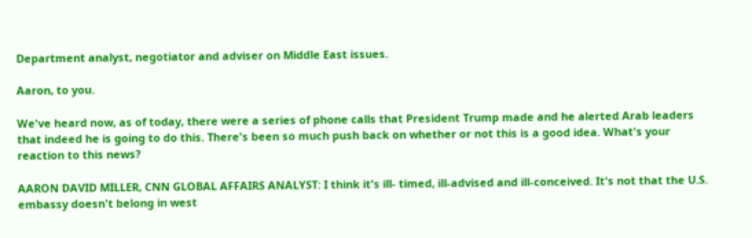Department analyst, negotiator and adviser on Middle East issues.

Aaron, to you.

We've heard now, as of today, there were a series of phone calls that President Trump made and he alerted Arab leaders that indeed he is going to do this. There's been so much push back on whether or not this is a good idea. What's your reaction to this news?

AARON DAVID MILLER, CNN GLOBAL AFFAIRS ANALYST: I think it's ill- timed, ill-advised and ill-conceived. It's not that the U.S. embassy doesn't belong in west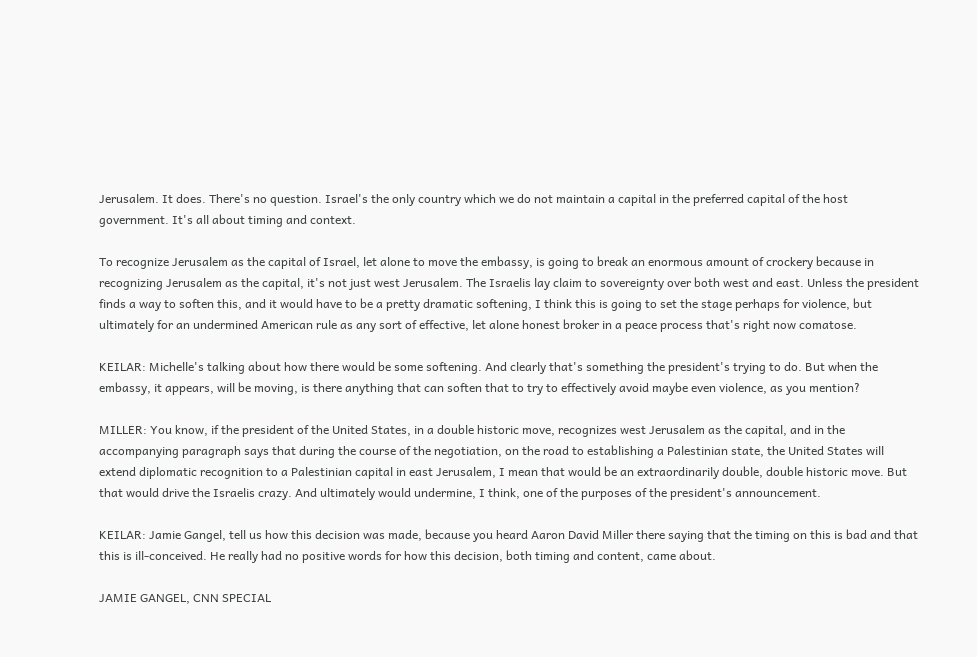Jerusalem. It does. There's no question. Israel's the only country which we do not maintain a capital in the preferred capital of the host government. It's all about timing and context.

To recognize Jerusalem as the capital of Israel, let alone to move the embassy, is going to break an enormous amount of crockery because in recognizing Jerusalem as the capital, it's not just west Jerusalem. The Israelis lay claim to sovereignty over both west and east. Unless the president finds a way to soften this, and it would have to be a pretty dramatic softening, I think this is going to set the stage perhaps for violence, but ultimately for an undermined American rule as any sort of effective, let alone honest broker in a peace process that's right now comatose.

KEILAR: Michelle's talking about how there would be some softening. And clearly that's something the president's trying to do. But when the embassy, it appears, will be moving, is there anything that can soften that to try to effectively avoid maybe even violence, as you mention?

MILLER: You know, if the president of the United States, in a double historic move, recognizes west Jerusalem as the capital, and in the accompanying paragraph says that during the course of the negotiation, on the road to establishing a Palestinian state, the United States will extend diplomatic recognition to a Palestinian capital in east Jerusalem, I mean that would be an extraordinarily double, double historic move. But that would drive the Israelis crazy. And ultimately would undermine, I think, one of the purposes of the president's announcement.

KEILAR: Jamie Gangel, tell us how this decision was made, because you heard Aaron David Miller there saying that the timing on this is bad and that this is ill-conceived. He really had no positive words for how this decision, both timing and content, came about.

JAMIE GANGEL, CNN SPECIAL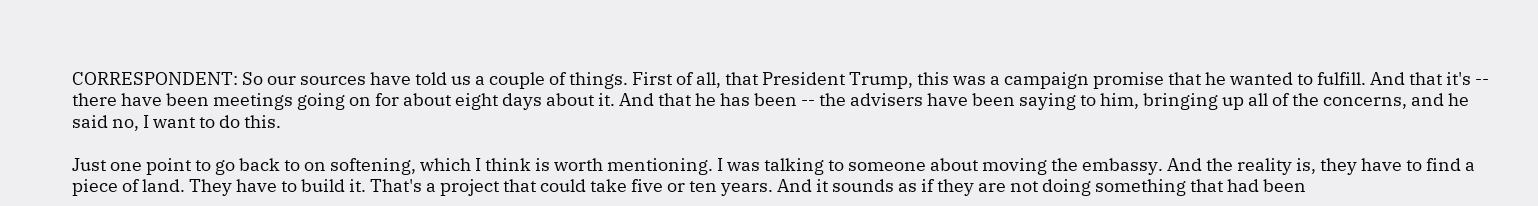CORRESPONDENT: So our sources have told us a couple of things. First of all, that President Trump, this was a campaign promise that he wanted to fulfill. And that it's -- there have been meetings going on for about eight days about it. And that he has been -- the advisers have been saying to him, bringing up all of the concerns, and he said no, I want to do this.

Just one point to go back to on softening, which I think is worth mentioning. I was talking to someone about moving the embassy. And the reality is, they have to find a piece of land. They have to build it. That's a project that could take five or ten years. And it sounds as if they are not doing something that had been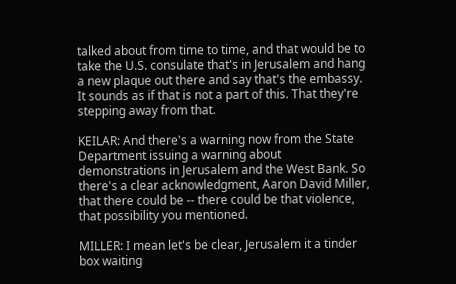talked about from time to time, and that would be to take the U.S. consulate that's in Jerusalem and hang a new plaque out there and say that's the embassy. It sounds as if that is not a part of this. That they're stepping away from that.

KEILAR: And there's a warning now from the State Department issuing a warning about demonstrations in Jerusalem and the West Bank. So there's a clear acknowledgment, Aaron David Miller, that there could be -- there could be that violence, that possibility you mentioned.

MILLER: I mean let's be clear, Jerusalem it a tinder box waiting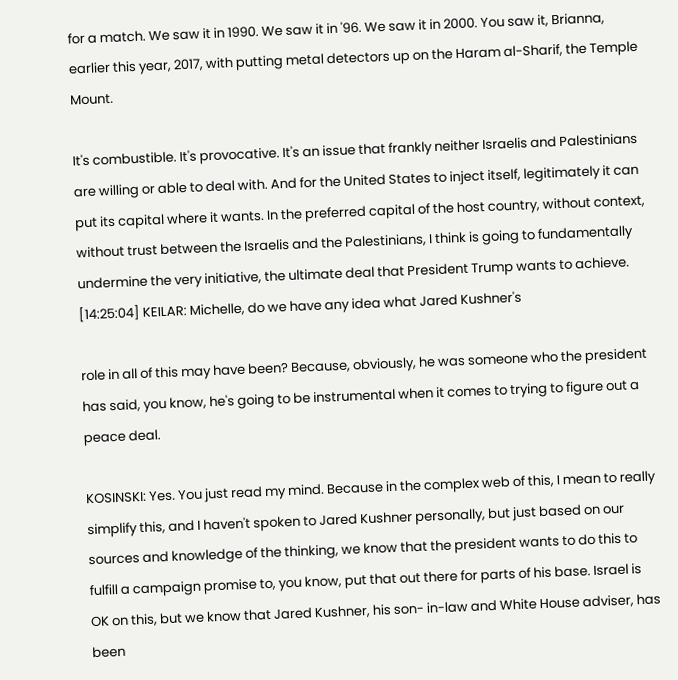for a match. We saw it in 1990. We saw it in '96. We saw it in 2000. You saw it, Brianna, earlier this year, 2017, with putting metal detectors up on the Haram al-Sharif, the Temple Mount.

It's combustible. It's provocative. It's an issue that frankly neither Israelis and Palestinians are willing or able to deal with. And for the United States to inject itself, legitimately it can put its capital where it wants. In the preferred capital of the host country, without context, without trust between the Israelis and the Palestinians, I think is going to fundamentally undermine the very initiative, the ultimate deal that President Trump wants to achieve. [14:25:04] KEILAR: Michelle, do we have any idea what Jared Kushner's

role in all of this may have been? Because, obviously, he was someone who the president has said, you know, he's going to be instrumental when it comes to trying to figure out a peace deal.

KOSINSKI: Yes. You just read my mind. Because in the complex web of this, I mean to really simplify this, and I haven't spoken to Jared Kushner personally, but just based on our sources and knowledge of the thinking, we know that the president wants to do this to fulfill a campaign promise to, you know, put that out there for parts of his base. Israel is OK on this, but we know that Jared Kushner, his son- in-law and White House adviser, has been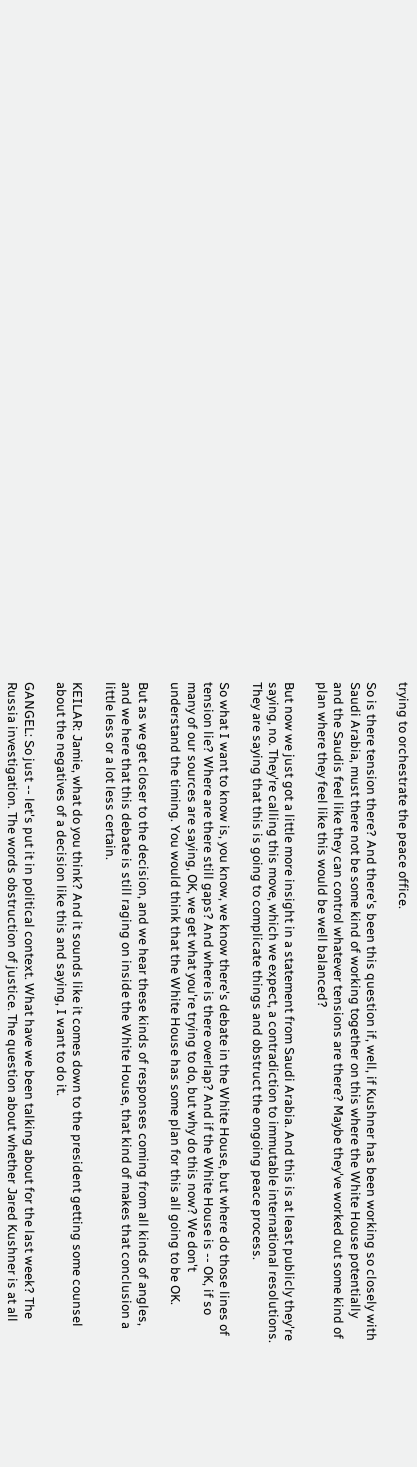trying to orchestrate the peace office.

So is there tension there? And there's been this question if, well, if Kushner has been working so closely with Saudi Arabia, must there not be some kind of working together on this where the White House potentially and the Saudis feel like they can control whatever tensions are there? Maybe they've worked out some kind of plan where they feel like this would be well balanced?

But now we just got a little more insight in a statement from Saudi Arabia. And this is at least publicly they're saying, no. They're calling this move, which we expect, a contradiction to immutable international resolutions. They are saying that this is going to complicate things and obstruct the ongoing peace process.

So what I want to know is, you know, we know there's debate in the White House, but where do those lines of tension lie? Where are there still gaps? And where is there overlap? And if the White House is -- OK, if so many of our sources are saying, OK, we get what you're trying to do, but why do this now? We don't understand the timing. You would think that the White House has some plan for this all going to be OK.

But as we get closer to the decision, and we hear these kinds of responses coming from all kinds of angles, and we here that this debate is still raging on inside the White House, that kind of makes that conclusion a little less or a lot less certain.

KEILAR: Jamie, what do you think? And it sounds like it comes down to the president getting some counsel about the negatives of a decision like this and saying, I want to do it.

GANGEL: So just -- let's put it in political context. What have we been talking about for the last week? The Russia investigation. The words obstruction of justice. The question about whether Jared Kushner is at all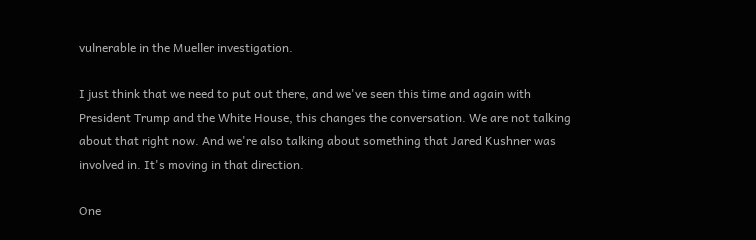vulnerable in the Mueller investigation.

I just think that we need to put out there, and we've seen this time and again with President Trump and the White House, this changes the conversation. We are not talking about that right now. And we're also talking about something that Jared Kushner was involved in. It's moving in that direction.

One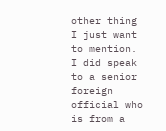other thing I just want to mention. I did speak to a senior foreign official who is from a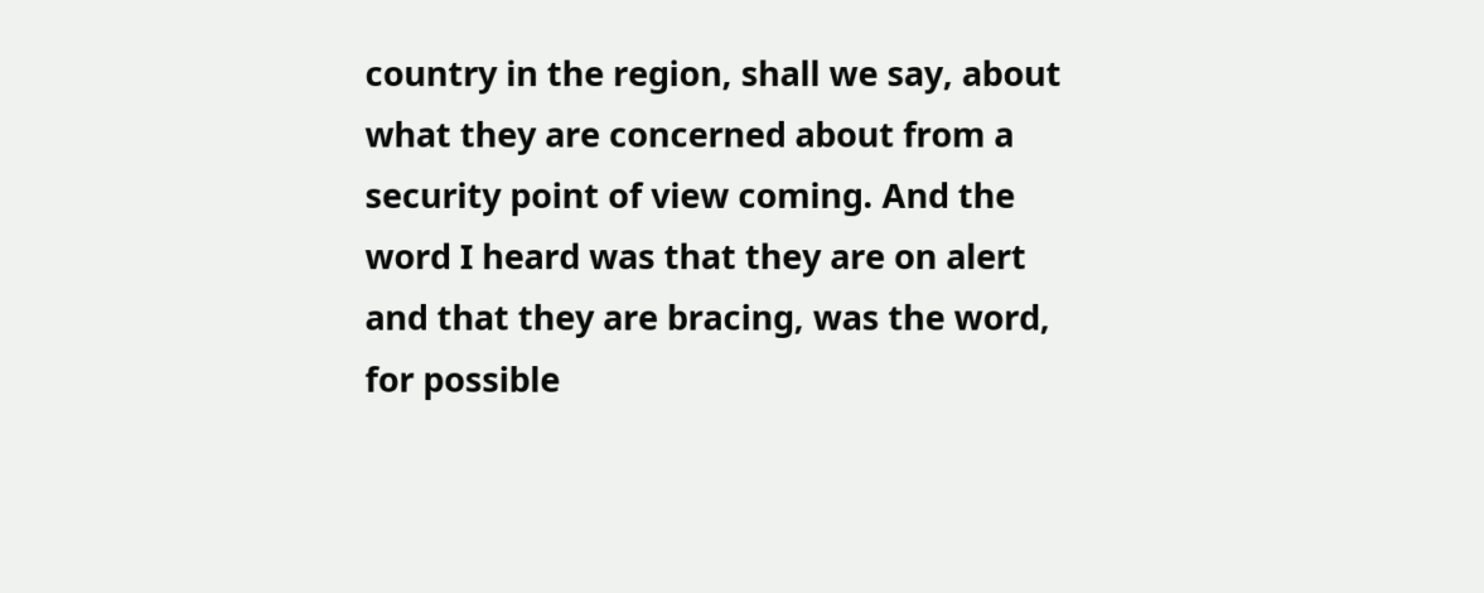country in the region, shall we say, about what they are concerned about from a security point of view coming. And the word I heard was that they are on alert and that they are bracing, was the word, for possible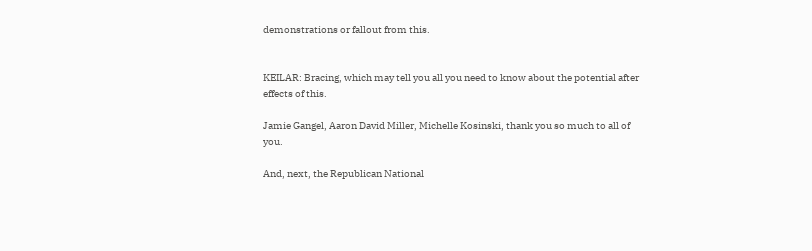demonstrations or fallout from this.


KEILAR: Bracing, which may tell you all you need to know about the potential after effects of this.

Jamie Gangel, Aaron David Miller, Michelle Kosinski, thank you so much to all of you.

And, next, the Republican National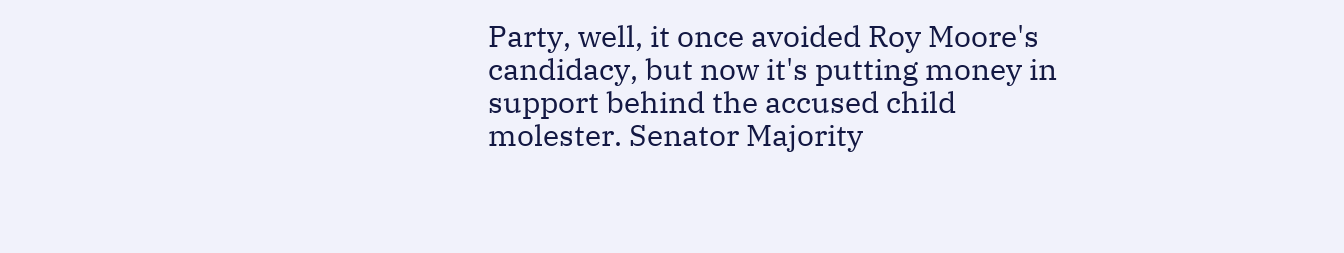Party, well, it once avoided Roy Moore's candidacy, but now it's putting money in support behind the accused child molester. Senator Majority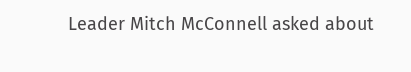Leader Mitch McConnell asked about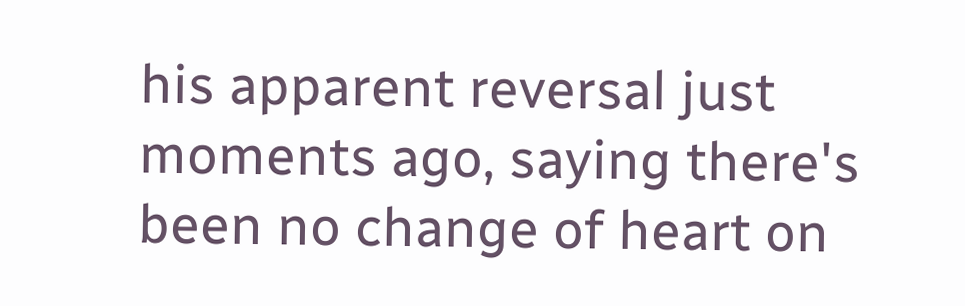his apparent reversal just moments ago, saying there's been no change of heart on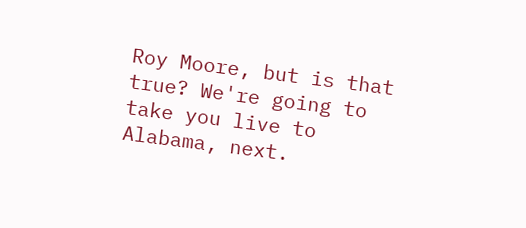Roy Moore, but is that true? We're going to take you live to Alabama, next.